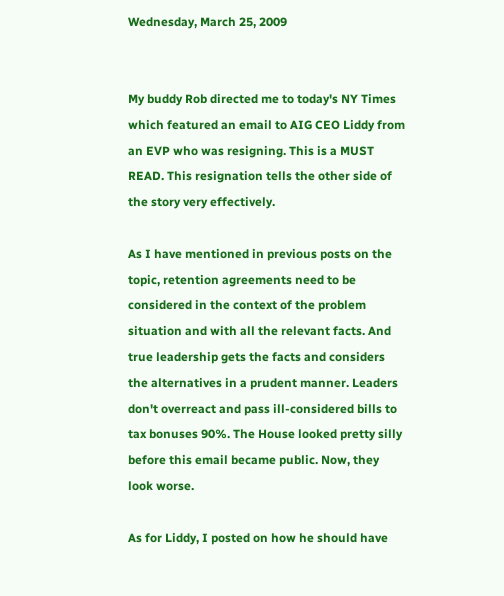Wednesday, March 25, 2009


My buddy Rob directed me to today's NY Times which featured an email to AIG CEO Liddy from an EVP who was resigning. This is a MUST READ. This resignation tells the other side of the story very effectively.

As I have mentioned in previous posts on the topic, retention agreements need to be considered in the context of the problem situation and with all the relevant facts. And true leadership gets the facts and considers the alternatives in a prudent manner. Leaders don't overreact and pass ill-considered bills to tax bonuses 90%. The House looked pretty silly before this email became public. Now, they look worse.

As for Liddy, I posted on how he should have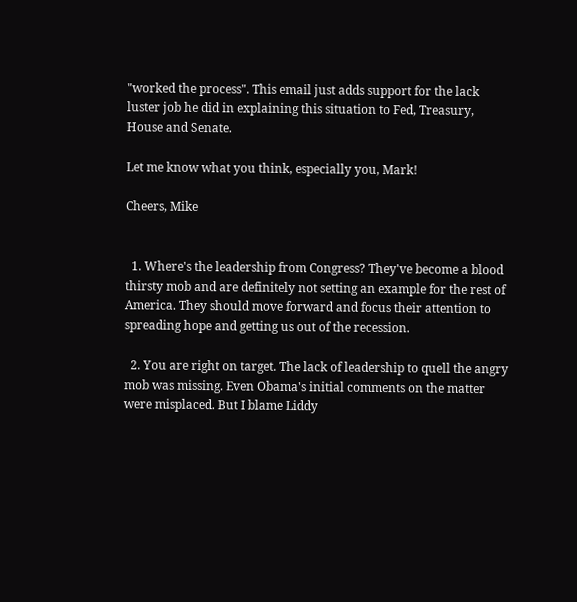"worked the process". This email just adds support for the lack luster job he did in explaining this situation to Fed, Treasury, House and Senate.

Let me know what you think, especially you, Mark!

Cheers, Mike


  1. Where's the leadership from Congress? They've become a blood thirsty mob and are definitely not setting an example for the rest of America. They should move forward and focus their attention to spreading hope and getting us out of the recession.

  2. You are right on target. The lack of leadership to quell the angry mob was missing. Even Obama's initial comments on the matter were misplaced. But I blame Liddy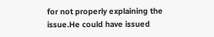for not properly explaining the issue.He could have issued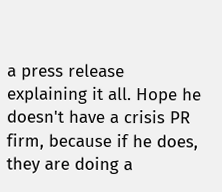a press release explaining it all. Hope he doesn't have a crisis PR firm, because if he does, they are doing a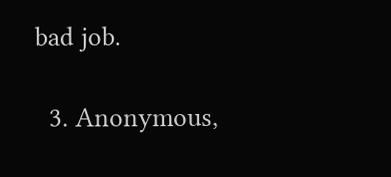bad job.

  3. Anonymous,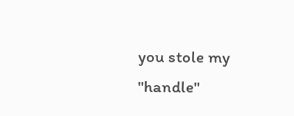you stole my "handle"